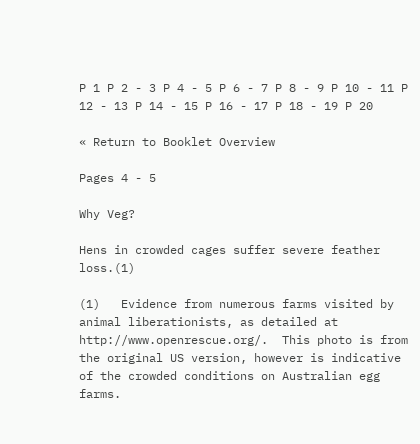P 1 P 2 - 3 P 4 - 5 P 6 - 7 P 8 - 9 P 10 - 11 P 12 - 13 P 14 - 15 P 16 - 17 P 18 - 19 P 20

« Return to Booklet Overview

Pages 4 - 5

Why Veg?

Hens in crowded cages suffer severe feather loss.(1)

(1)   Evidence from numerous farms visited by animal liberationists, as detailed at http://www.openrescue.org/.  This photo is from the original US version, however is indicative of the crowded conditions on Australian egg farms.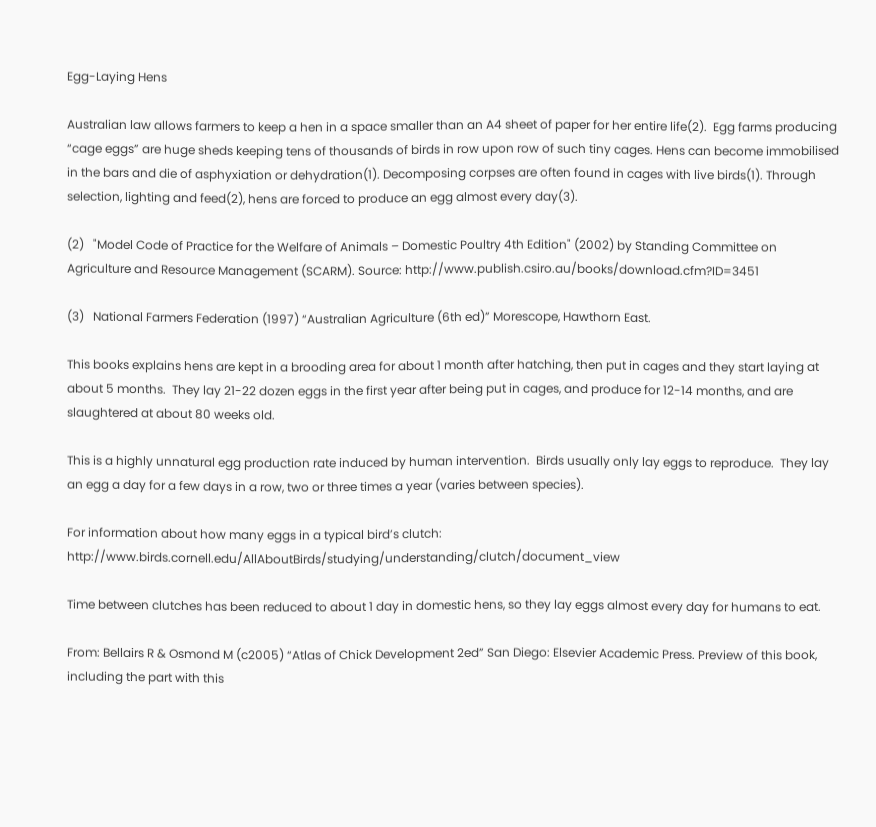Egg-Laying Hens

Australian law allows farmers to keep a hen in a space smaller than an A4 sheet of paper for her entire life(2).  Egg farms producing “cage eggs” are huge sheds keeping tens of thousands of birds in row upon row of such tiny cages. Hens can become immobilised in the bars and die of asphyxiation or dehydration(1). Decomposing corpses are often found in cages with live birds(1). Through selection, lighting and feed(2), hens are forced to produce an egg almost every day(3).

(2)   "Model Code of Practice for the Welfare of Animals – Domestic Poultry 4th Edition" (2002) by Standing Committee on Agriculture and Resource Management (SCARM). Source: http://www.publish.csiro.au/books/download.cfm?ID=3451

(3)   National Farmers Federation (1997) “Australian Agriculture (6th ed)” Morescope, Hawthorn East.

This books explains hens are kept in a brooding area for about 1 month after hatching, then put in cages and they start laying at about 5 months.  They lay 21-22 dozen eggs in the first year after being put in cages, and produce for 12-14 months, and are slaughtered at about 80 weeks old.

This is a highly unnatural egg production rate induced by human intervention.  Birds usually only lay eggs to reproduce.  They lay an egg a day for a few days in a row, two or three times a year (varies between species).

For information about how many eggs in a typical bird’s clutch: http://www.birds.cornell.edu/AllAboutBirds/studying/understanding/clutch/document_view

Time between clutches has been reduced to about 1 day in domestic hens, so they lay eggs almost every day for humans to eat.

From: Bellairs R & Osmond M (c2005) “Atlas of Chick Development 2ed” San Diego: Elsevier Academic Press. Preview of this book, including the part with this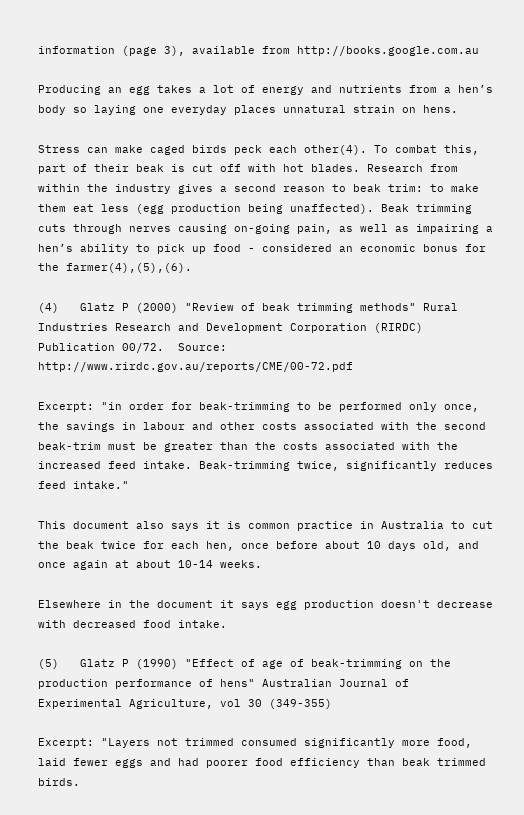information (page 3), available from http://books.google.com.au

Producing an egg takes a lot of energy and nutrients from a hen’s body so laying one everyday places unnatural strain on hens.

Stress can make caged birds peck each other(4). To combat this, part of their beak is cut off with hot blades. Research from within the industry gives a second reason to beak trim: to make them eat less (egg production being unaffected). Beak trimming cuts through nerves causing on-going pain, as well as impairing a hen’s ability to pick up food - considered an economic bonus for the farmer(4),(5),(6).

(4)   Glatz P (2000) "Review of beak trimming methods" Rural Industries Research and Development Corporation (RIRDC) Publication 00/72.  Source: http://www.rirdc.gov.au/reports/CME/00-72.pdf

Excerpt: "in order for beak-trimming to be performed only once, the savings in labour and other costs associated with the second beak-trim must be greater than the costs associated with the increased feed intake. Beak-trimming twice, significantly reduces feed intake."

This document also says it is common practice in Australia to cut the beak twice for each hen, once before about 10 days old, and once again at about 10-14 weeks.

Elsewhere in the document it says egg production doesn't decrease with decreased food intake.

(5)   Glatz P (1990) "Effect of age of beak-trimming on the production performance of hens" Australian Journal of Experimental Agriculture, vol 30 (349-355)

Excerpt: "Layers not trimmed consumed significantly more food, laid fewer eggs and had poorer food efficiency than beak trimmed birds.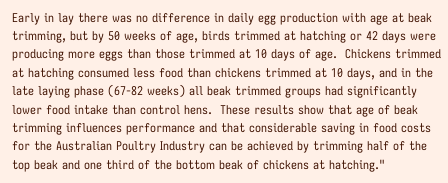Early in lay there was no difference in daily egg production with age at beak trimming, but by 50 weeks of age, birds trimmed at hatching or 42 days were producing more eggs than those trimmed at 10 days of age.  Chickens trimmed at hatching consumed less food than chickens trimmed at 10 days, and in the late laying phase (67-82 weeks) all beak trimmed groups had significantly lower food intake than control hens.  These results show that age of beak trimming influences performance and that considerable saving in food costs for the Australian Poultry Industry can be achieved by trimming half of the top beak and one third of the bottom beak of chickens at hatching."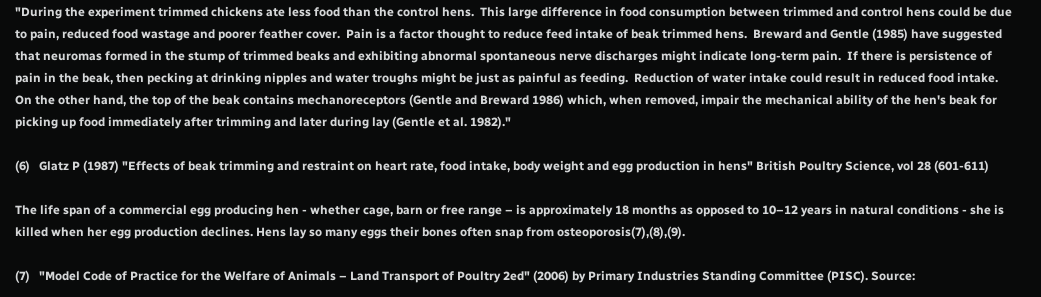"During the experiment trimmed chickens ate less food than the control hens.  This large difference in food consumption between trimmed and control hens could be due to pain, reduced food wastage and poorer feather cover.  Pain is a factor thought to reduce feed intake of beak trimmed hens.  Breward and Gentle (1985) have suggested that neuromas formed in the stump of trimmed beaks and exhibiting abnormal spontaneous nerve discharges might indicate long-term pain.  If there is persistence of pain in the beak, then pecking at drinking nipples and water troughs might be just as painful as feeding.  Reduction of water intake could result in reduced food intake.  On the other hand, the top of the beak contains mechanoreceptors (Gentle and Breward 1986) which, when removed, impair the mechanical ability of the hen's beak for picking up food immediately after trimming and later during lay (Gentle et al. 1982)."

(6)   Glatz P (1987) "Effects of beak trimming and restraint on heart rate, food intake, body weight and egg production in hens" British Poultry Science, vol 28 (601-611)

The life span of a commercial egg producing hen - whether cage, barn or free range – is approximately 18 months as opposed to 10–12 years in natural conditions - she is killed when her egg production declines. Hens lay so many eggs their bones often snap from osteoporosis(7),(8),(9).

(7)   "Model Code of Practice for the Welfare of Animals – Land Transport of Poultry 2ed" (2006) by Primary Industries Standing Committee (PISC). Source: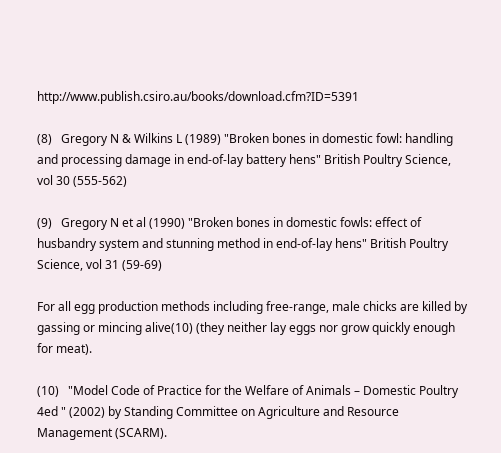http://www.publish.csiro.au/books/download.cfm?ID=5391

(8)   Gregory N & Wilkins L (1989) "Broken bones in domestic fowl: handling and processing damage in end-of-lay battery hens" British Poultry Science, vol 30 (555-562)

(9)   Gregory N et al (1990) "Broken bones in domestic fowls: effect of husbandry system and stunning method in end-of-lay hens" British Poultry Science, vol 31 (59-69)

For all egg production methods including free-range, male chicks are killed by gassing or mincing alive(10) (they neither lay eggs nor grow quickly enough for meat).

(10)   "Model Code of Practice for the Welfare of Animals – Domestic Poultry 4ed " (2002) by Standing Committee on Agriculture and Resource Management (SCARM).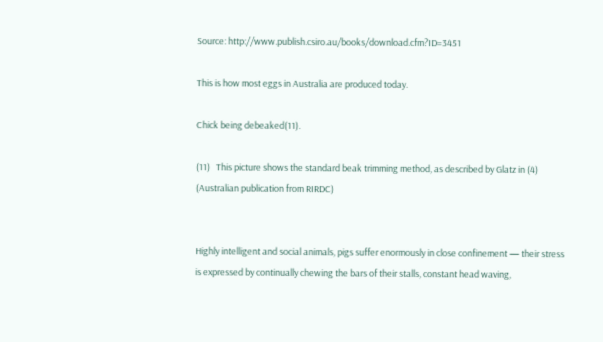Source: http://www.publish.csiro.au/books/download.cfm?ID=3451

This is how most eggs in Australia are produced today.

Chick being debeaked(11).

(11)   This picture shows the standard beak trimming method, as described by Glatz in (4) (Australian publication from RIRDC)


Highly intelligent and social animals, pigs suffer enormously in close confinement — their stress is expressed by continually chewing the bars of their stalls, constant head waving,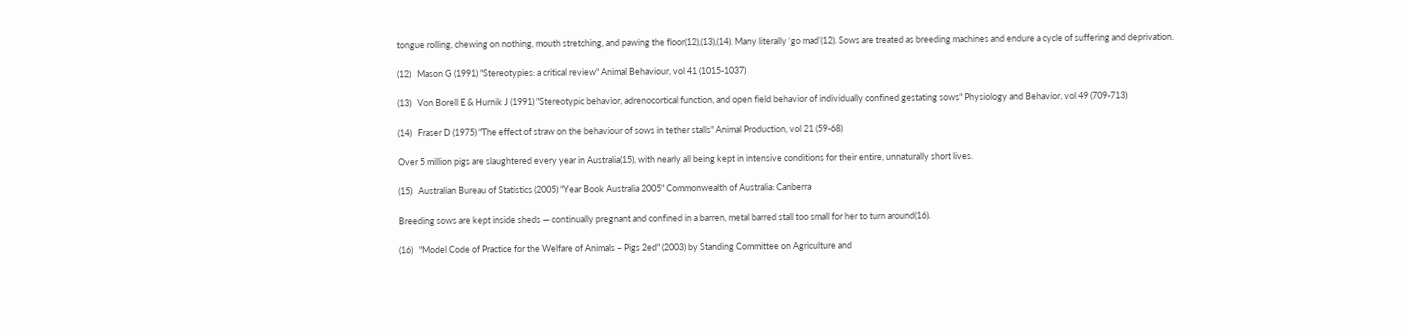tongue rolling, chewing on nothing, mouth stretching, and pawing the floor(12),(13),(14). Many literally ‘go mad’(12). Sows are treated as breeding machines and endure a cycle of suffering and deprivation.

(12)   Mason G (1991) "Stereotypies: a critical review" Animal Behaviour, vol 41 (1015-1037)

(13)   Von Borell E & Hurnik J (1991) "Stereotypic behavior, adrenocortical function, and open field behavior of individually confined gestating sows" Physiology and Behavior, vol 49 (709-713)

(14)   Fraser D (1975) "The effect of straw on the behaviour of sows in tether stalls" Animal Production, vol 21 (59-68)

Over 5 million pigs are slaughtered every year in Australia(15), with nearly all being kept in intensive conditions for their entire, unnaturally short lives.

(15)   Australian Bureau of Statistics (2005) "Year Book Australia 2005" Commonwealth of Australia: Canberra

Breeding sows are kept inside sheds — continually pregnant and confined in a barren, metal barred stall too small for her to turn around(16).

(16)   "Model Code of Practice for the Welfare of Animals – Pigs 2ed" (2003) by Standing Committee on Agriculture and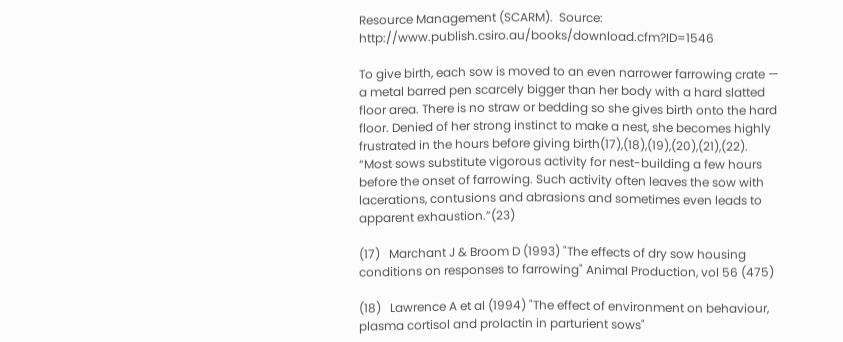Resource Management (SCARM).  Source: http://www.publish.csiro.au/books/download.cfm?ID=1546

To give birth, each sow is moved to an even narrower farrowing crate — a metal barred pen scarcely bigger than her body with a hard slatted floor area. There is no straw or bedding so she gives birth onto the hard floor. Denied of her strong instinct to make a nest, she becomes highly frustrated in the hours before giving birth(17),(18),(19),(20),(21),(22). “Most sows substitute vigorous activity for nest-building a few hours before the onset of farrowing. Such activity often leaves the sow with lacerations, contusions and abrasions and sometimes even leads to apparent exhaustion.”(23)

(17)   Marchant J & Broom D (1993) "The effects of dry sow housing conditions on responses to farrowing" Animal Production, vol 56 (475)

(18)   Lawrence A et al (1994) "The effect of environment on behaviour, plasma cortisol and prolactin in parturient sows"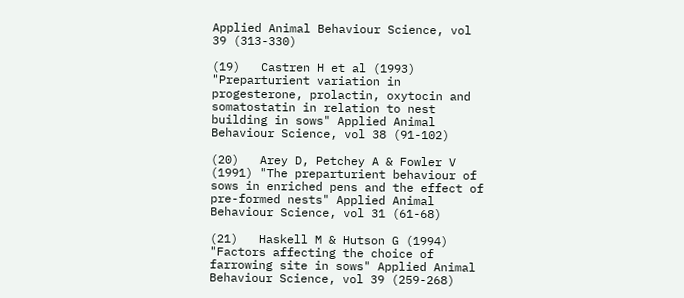Applied Animal Behaviour Science, vol 39 (313-330)

(19)   Castren H et al (1993) "Preparturient variation in progesterone, prolactin, oxytocin and somatostatin in relation to nest building in sows" Applied Animal Behaviour Science, vol 38 (91-102)

(20)   Arey D, Petchey A & Fowler V (1991) "The preparturient behaviour of sows in enriched pens and the effect of pre-formed nests" Applied Animal Behaviour Science, vol 31 (61-68)

(21)   Haskell M & Hutson G (1994) "Factors affecting the choice of farrowing site in sows" Applied Animal Behaviour Science, vol 39 (259-268)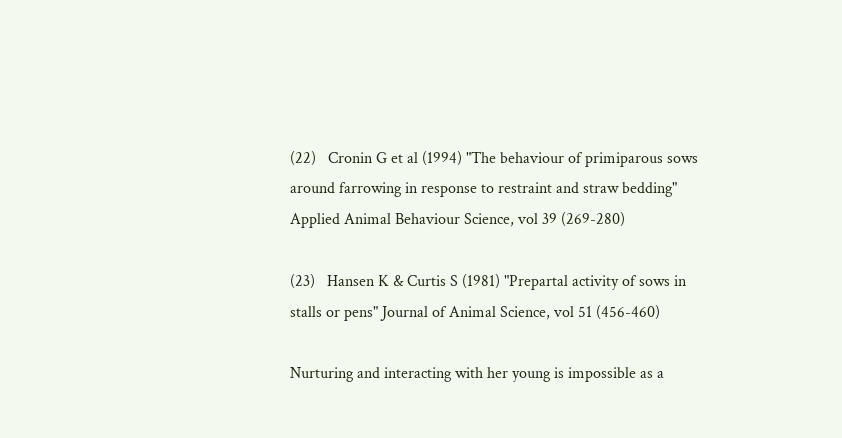(22)   Cronin G et al (1994) "The behaviour of primiparous sows around farrowing in response to restraint and straw bedding" Applied Animal Behaviour Science, vol 39 (269-280)

(23)   Hansen K & Curtis S (1981) "Prepartal activity of sows in stalls or pens" Journal of Animal Science, vol 51 (456-460)

Nurturing and interacting with her young is impossible as a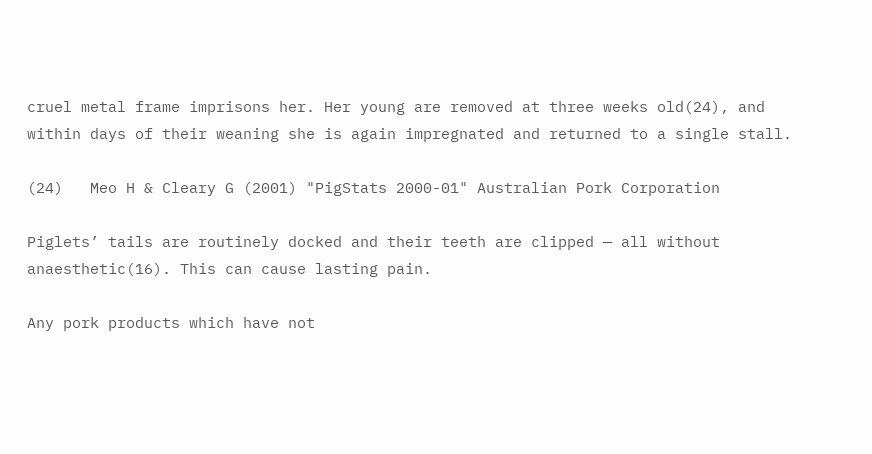cruel metal frame imprisons her. Her young are removed at three weeks old(24), and within days of their weaning she is again impregnated and returned to a single stall.

(24)   Meo H & Cleary G (2001) "PigStats 2000-01" Australian Pork Corporation

Piglets’ tails are routinely docked and their teeth are clipped — all without anaesthetic(16). This can cause lasting pain.

Any pork products which have not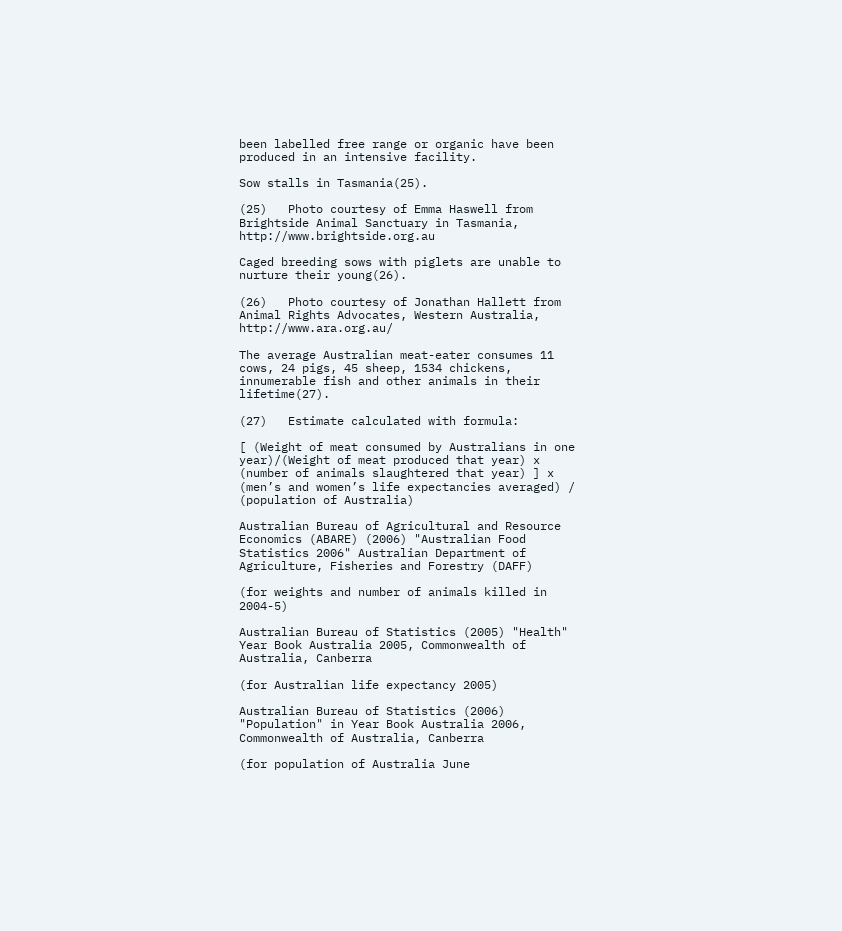been labelled free range or organic have been produced in an intensive facility.

Sow stalls in Tasmania(25).

(25)   Photo courtesy of Emma Haswell from Brightside Animal Sanctuary in Tasmania, http://www.brightside.org.au

Caged breeding sows with piglets are unable to nurture their young(26).

(26)   Photo courtesy of Jonathan Hallett from Animal Rights Advocates, Western Australia, http://www.ara.org.au/

The average Australian meat-eater consumes 11 cows, 24 pigs, 45 sheep, 1534 chickens, innumerable fish and other animals in their lifetime(27).

(27)   Estimate calculated with formula:

[ (Weight of meat consumed by Australians in one year)/(Weight of meat produced that year) x (number of animals slaughtered that year) ] x (men’s and women’s life expectancies averaged) / (population of Australia)

Australian Bureau of Agricultural and Resource Economics (ABARE) (2006) "Australian Food Statistics 2006" Australian Department of Agriculture, Fisheries and Forestry (DAFF)

(for weights and number of animals killed in 2004-5)

Australian Bureau of Statistics (2005) "Health" Year Book Australia 2005, Commonwealth of Australia, Canberra

(for Australian life expectancy 2005)

Australian Bureau of Statistics (2006) "Population" in Year Book Australia 2006, Commonwealth of Australia, Canberra

(for population of Australia June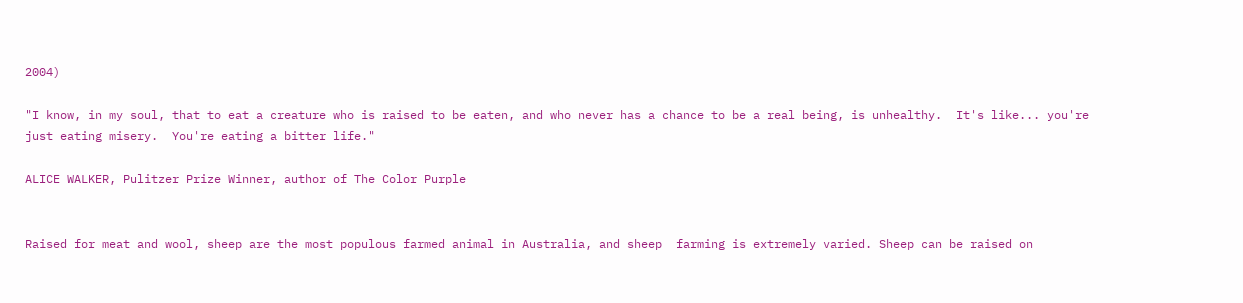2004)

"I know, in my soul, that to eat a creature who is raised to be eaten, and who never has a chance to be a real being, is unhealthy.  It's like... you're just eating misery.  You're eating a bitter life."

ALICE WALKER, Pulitzer Prize Winner, author of The Color Purple


Raised for meat and wool, sheep are the most populous farmed animal in Australia, and sheep  farming is extremely varied. Sheep can be raised on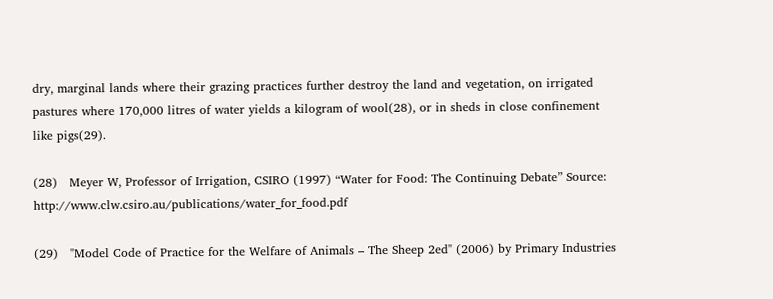dry, marginal lands where their grazing practices further destroy the land and vegetation, on irrigated pastures where 170,000 litres of water yields a kilogram of wool(28), or in sheds in close confinement like pigs(29).

(28)   Meyer W, Professor of Irrigation, CSIRO (1997) “Water for Food: The Continuing Debate” Source: http://www.clw.csiro.au/publications/water_for_food.pdf

(29)   "Model Code of Practice for the Welfare of Animals – The Sheep 2ed" (2006) by Primary Industries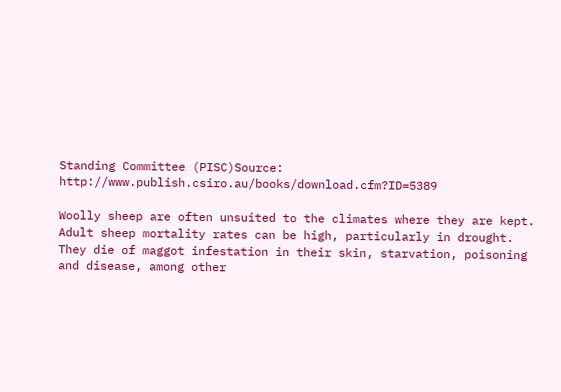Standing Committee (PISC)Source: http://www.publish.csiro.au/books/download.cfm?ID=5389

Woolly sheep are often unsuited to the climates where they are kept. Adult sheep mortality rates can be high, particularly in drought. They die of maggot infestation in their skin, starvation, poisoning and disease, among other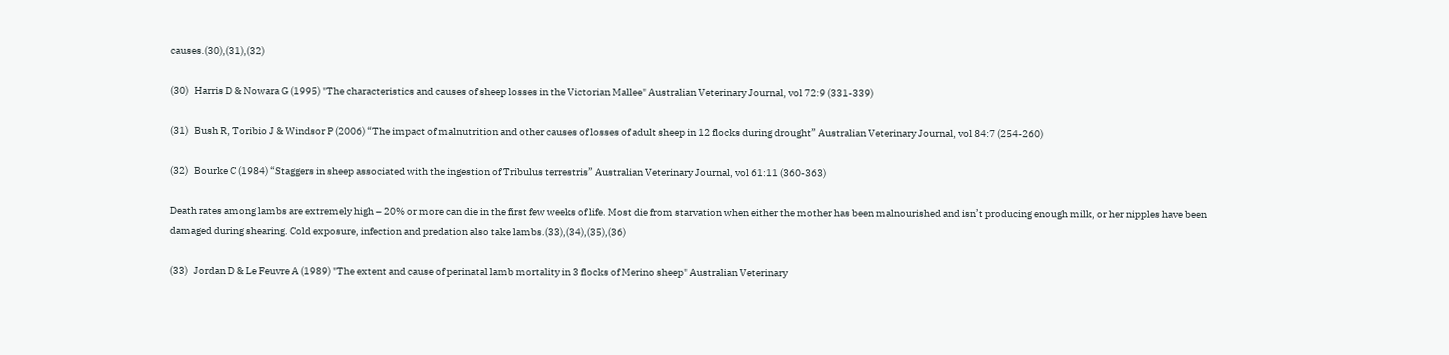causes.(30),(31),(32)

(30)   Harris D & Nowara G (1995) "The characteristics and causes of sheep losses in the Victorian Mallee" Australian Veterinary Journal, vol 72:9 (331-339)

(31)   Bush R, Toribio J & Windsor P (2006) “The impact of malnutrition and other causes of losses of adult sheep in 12 flocks during drought” Australian Veterinary Journal, vol 84:7 (254-260)

(32)   Bourke C (1984) “Staggers in sheep associated with the ingestion of Tribulus terrestris” Australian Veterinary Journal, vol 61:11 (360-363)

Death rates among lambs are extremely high – 20% or more can die in the first few weeks of life. Most die from starvation when either the mother has been malnourished and isn’t producing enough milk, or her nipples have been damaged during shearing. Cold exposure, infection and predation also take lambs.(33),(34),(35),(36)

(33)   Jordan D & Le Feuvre A (1989) "The extent and cause of perinatal lamb mortality in 3 flocks of Merino sheep" Australian Veterinary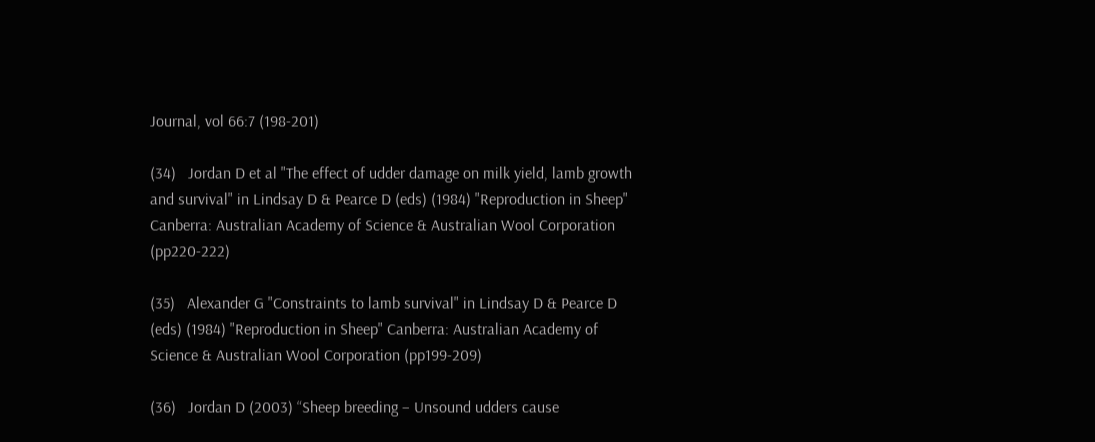Journal, vol 66:7 (198-201)

(34)   Jordan D et al "The effect of udder damage on milk yield, lamb growth and survival" in Lindsay D & Pearce D (eds) (1984) "Reproduction in Sheep" Canberra: Australian Academy of Science & Australian Wool Corporation (pp220-222)

(35)   Alexander G "Constraints to lamb survival" in Lindsay D & Pearce D (eds) (1984) "Reproduction in Sheep" Canberra: Australian Academy of Science & Australian Wool Corporation (pp199-209)

(36)   Jordan D (2003) “Sheep breeding – Unsound udders cause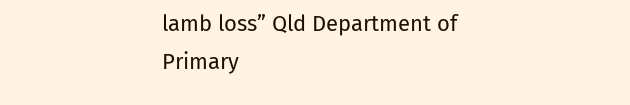lamb loss” Qld Department of Primary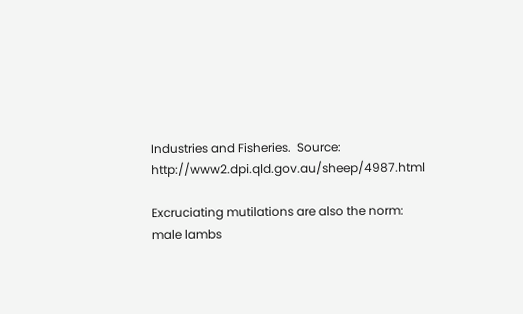Industries and Fisheries.  Source: http://www2.dpi.qld.gov.au/sheep/4987.html

Excruciating mutilations are also the norm: male lambs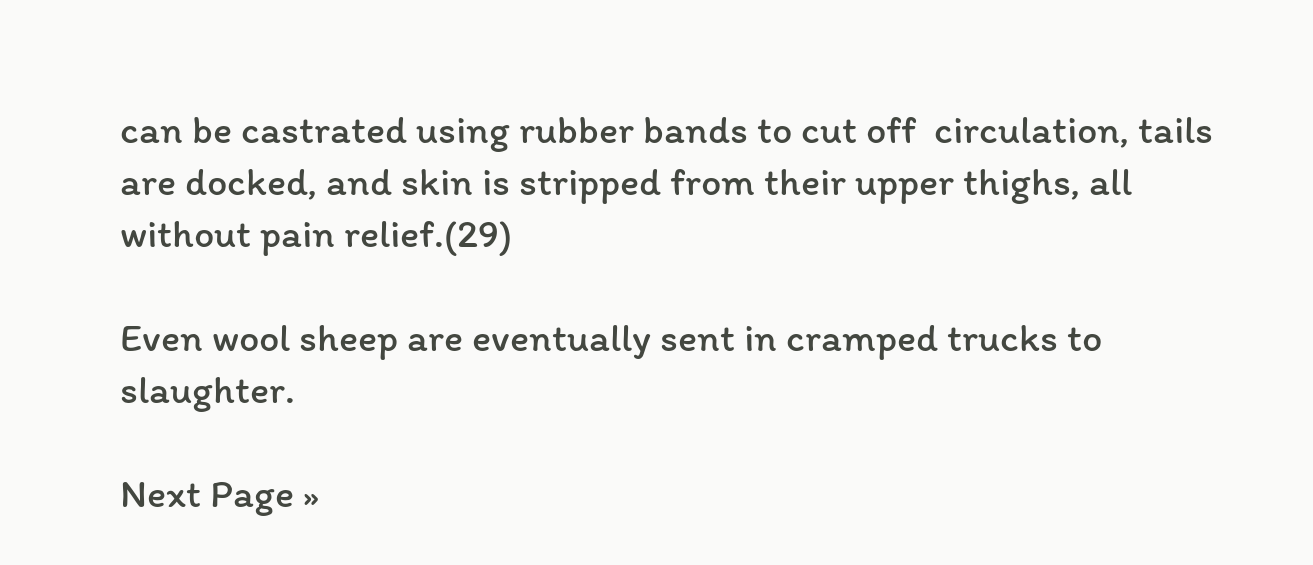can be castrated using rubber bands to cut off  circulation, tails are docked, and skin is stripped from their upper thighs, all without pain relief.(29)

Even wool sheep are eventually sent in cramped trucks to slaughter.

Next Page »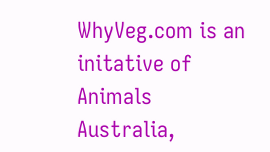WhyVeg.com is an initative of Animals Australia,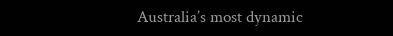Australia’s most dynamic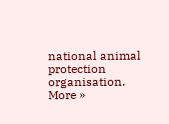national animal protection organisation. More »